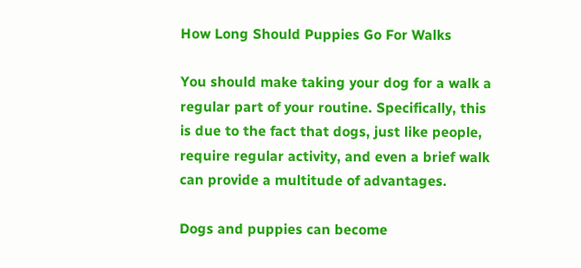How Long Should Puppies Go For Walks

You should make taking your dog for a walk a regular part of your routine. Specifically, this is due to the fact that dogs, just like people, require regular activity, and even a brief walk can provide a multitude of advantages.

Dogs and puppies can become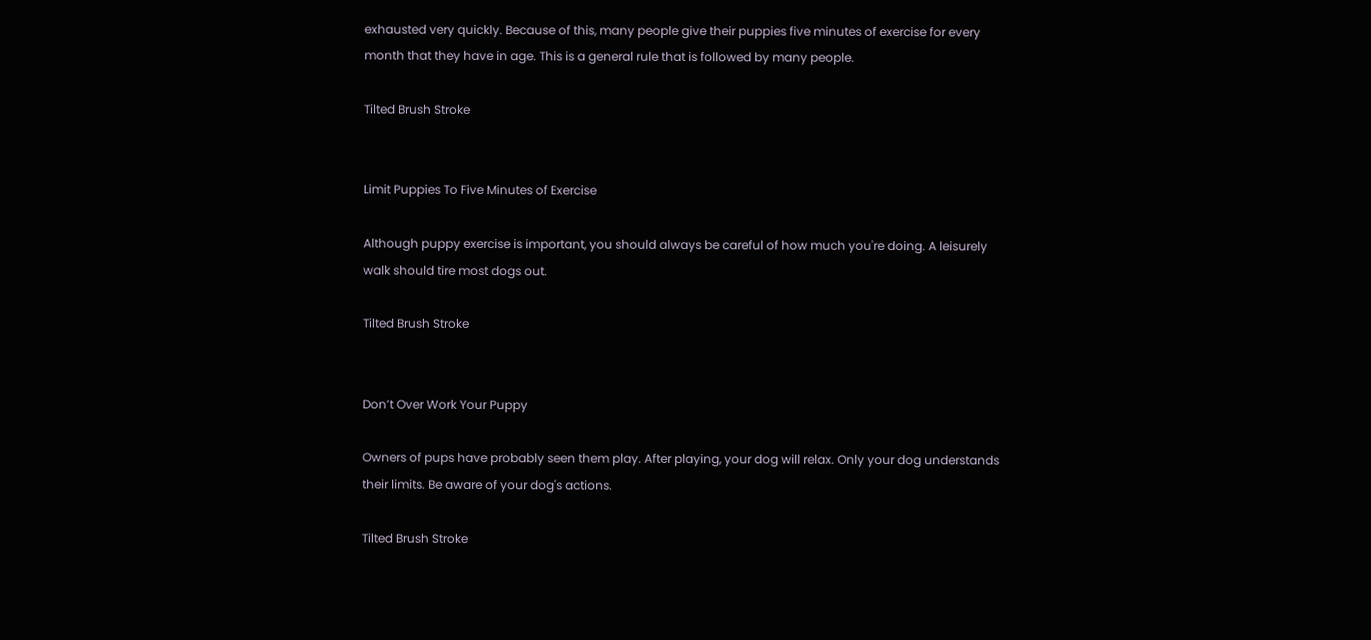exhausted very quickly. Because of this, many people give their puppies five minutes of exercise for every month that they have in age. This is a general rule that is followed by many people.

Tilted Brush Stroke


Limit Puppies To Five Minutes of Exercise

Although puppy exercise is important, you should always be careful of how much you're doing. A leisurely walk should tire most dogs out.

Tilted Brush Stroke


Don’t Over Work Your Puppy

Owners of pups have probably seen them play. After playing, your dog will relax. Only your dog understands their limits. Be aware of your dog's actions.

Tilted Brush Stroke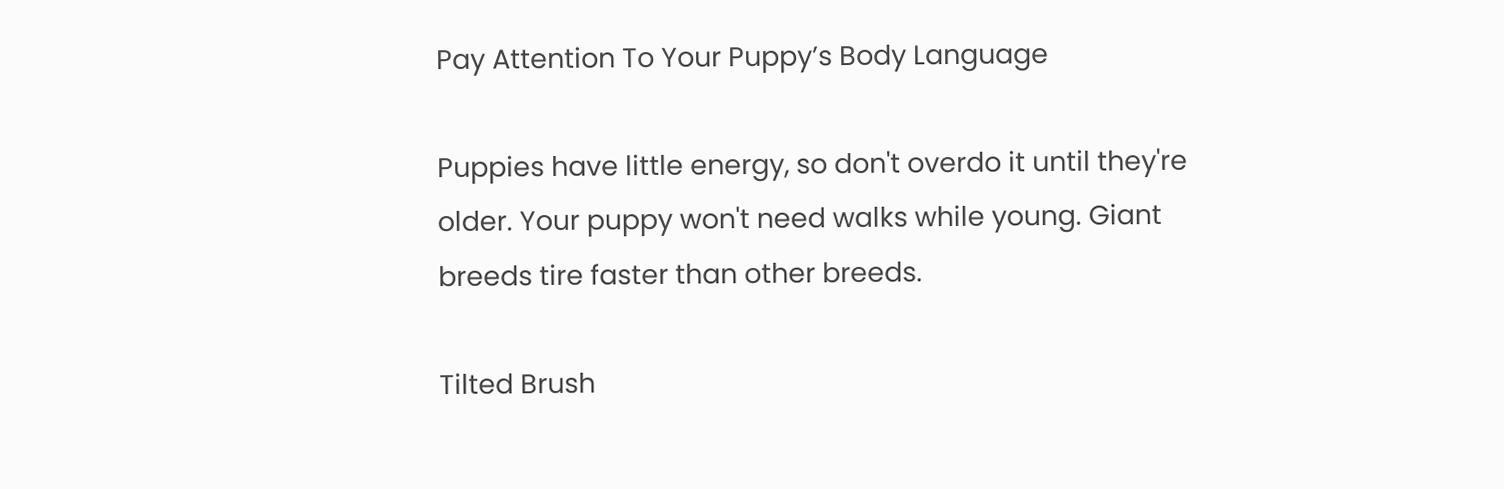Pay Attention To Your Puppy’s Body Language

Puppies have little energy, so don't overdo it until they're older. Your puppy won't need walks while young. Giant breeds tire faster than other breeds.

Tilted Brush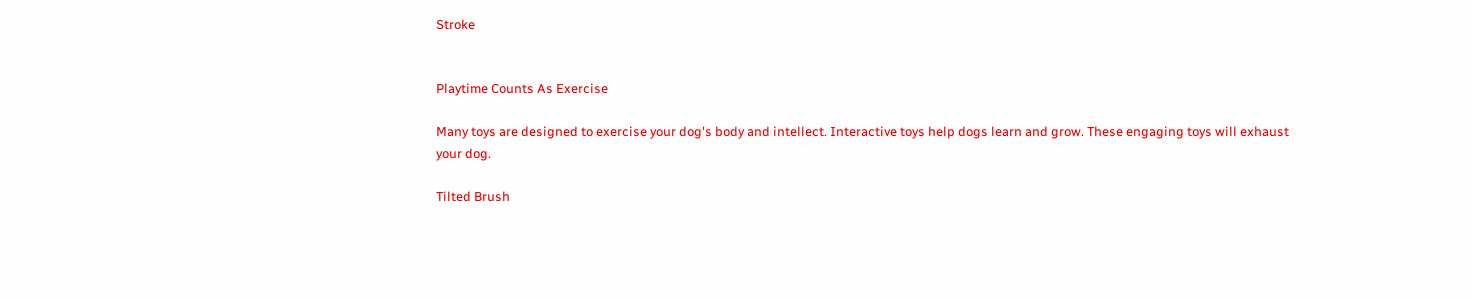Stroke


Playtime Counts As Exercise

Many toys are designed to exercise your dog's body and intellect. Interactive toys help dogs learn and grow. These engaging toys will exhaust your dog.

Tilted Brush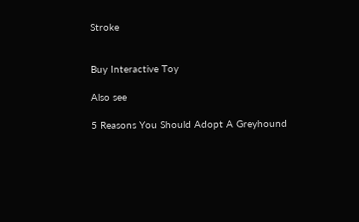Stroke


Buy Interactive Toy

Also see

5 Reasons You Should Adopt A Greyhound